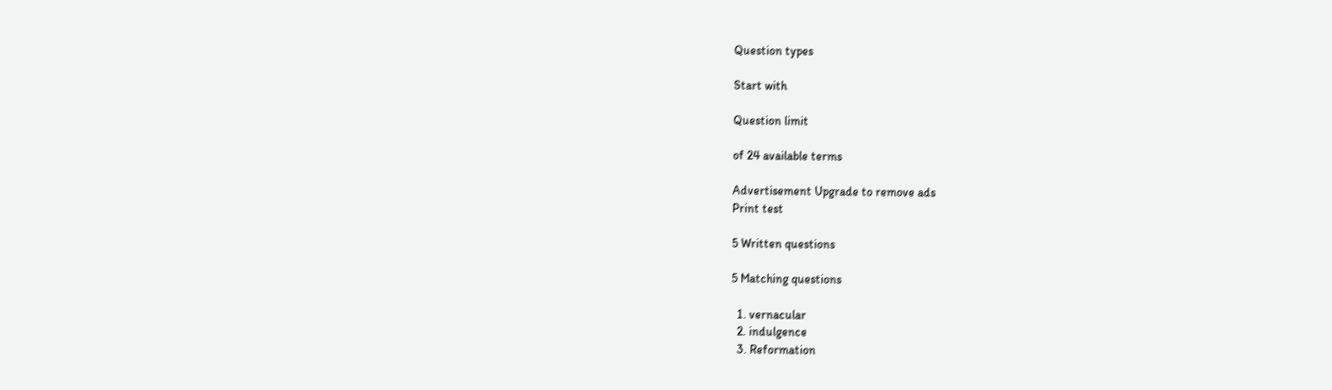Question types

Start with

Question limit

of 24 available terms

Advertisement Upgrade to remove ads
Print test

5 Written questions

5 Matching questions

  1. vernacular
  2. indulgence
  3. Reformation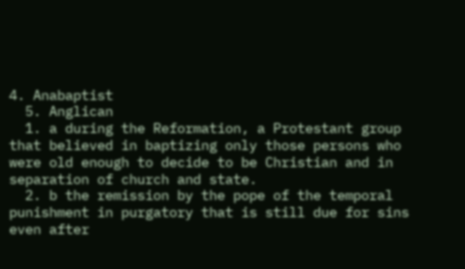4. Anabaptist
  5. Anglican
  1. a during the Reformation, a Protestant group that believed in baptizing only those persons who were old enough to decide to be Christian and in separation of church and state.
  2. b the remission by the pope of the temporal punishment in purgatory that is still due for sins even after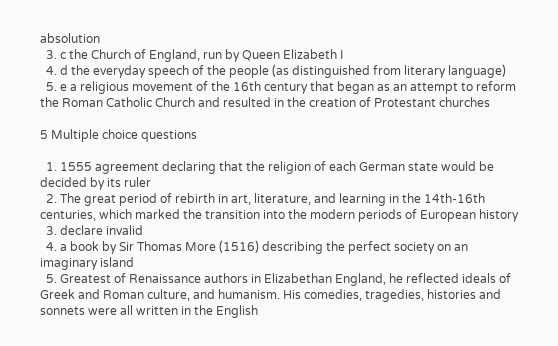absolution
  3. c the Church of England, run by Queen Elizabeth I
  4. d the everyday speech of the people (as distinguished from literary language)
  5. e a religious movement of the 16th century that began as an attempt to reform the Roman Catholic Church and resulted in the creation of Protestant churches

5 Multiple choice questions

  1. 1555 agreement declaring that the religion of each German state would be decided by its ruler
  2. The great period of rebirth in art, literature, and learning in the 14th-16th centuries, which marked the transition into the modern periods of European history
  3. declare invalid
  4. a book by Sir Thomas More (1516) describing the perfect society on an imaginary island
  5. Greatest of Renaissance authors in Elizabethan England, he reflected ideals of Greek and Roman culture, and humanism. His comedies, tragedies, histories and sonnets were all written in the English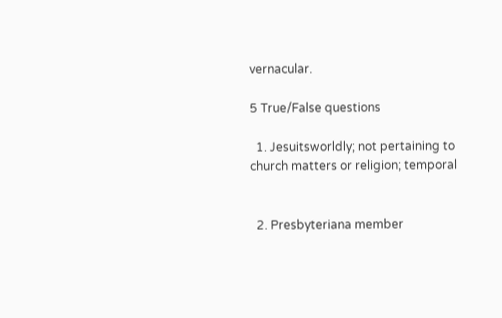vernacular.

5 True/False questions

  1. Jesuitsworldly; not pertaining to church matters or religion; temporal


  2. Presbyteriana member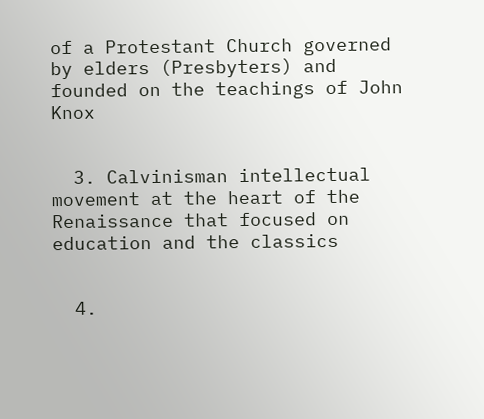of a Protestant Church governed by elders (Presbyters) and founded on the teachings of John Knox


  3. Calvinisman intellectual movement at the heart of the Renaissance that focused on education and the classics


  4.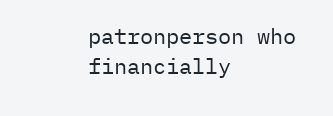patronperson who financially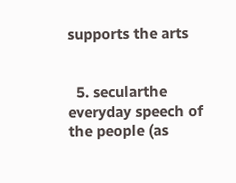supports the arts


  5. secularthe everyday speech of the people (as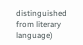distinguished from literary language)